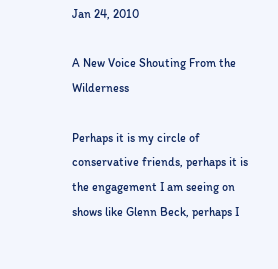Jan 24, 2010

A New Voice Shouting From the Wilderness

Perhaps it is my circle of conservative friends, perhaps it is the engagement I am seeing on shows like Glenn Beck, perhaps I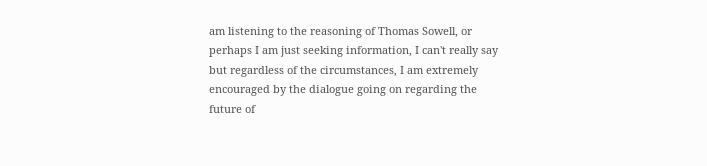am listening to the reasoning of Thomas Sowell, or perhaps I am just seeking information, I can't really say but regardless of the circumstances, I am extremely encouraged by the dialogue going on regarding the future of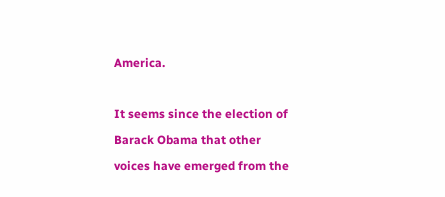America.

It seems since the election of Barack Obama that other voices have emerged from the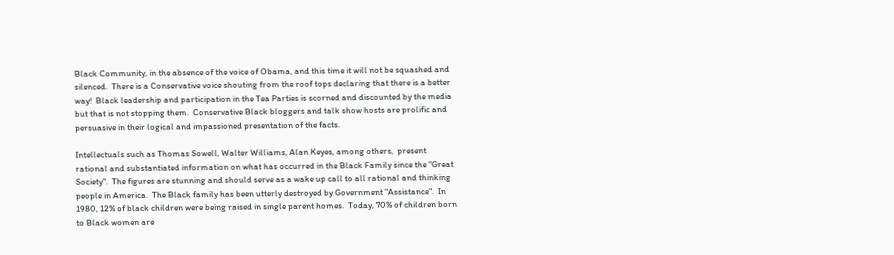Black Community, in the absence of the voice of Obama, and this time it will not be squashed and silenced.  There is a Conservative voice shouting from the roof tops declaring that there is a better way!  Black leadership and participation in the Tea Parties is scorned and discounted by the media but that is not stopping them.  Conservative Black bloggers and talk show hosts are prolific and persuasive in their logical and impassioned presentation of the facts.

Intellectuals such as Thomas Sowell, Walter Williams, Alan Keyes, among others,  present rational and substantiated information on what has occurred in the Black Family since the "Great Society".  The figures are stunning and should serve as a wake up call to all rational and thinking people in America.  The Black family has been utterly destroyed by Government "Assistance".  In 1980, 12% of black children were being raised in single parent homes.  Today, 70% of children born to Black women are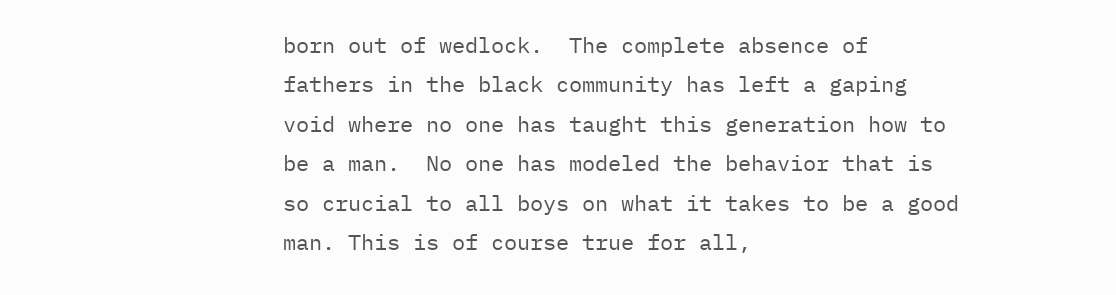born out of wedlock.  The complete absence of fathers in the black community has left a gaping void where no one has taught this generation how to be a man.  No one has modeled the behavior that is so crucial to all boys on what it takes to be a good man. This is of course true for all,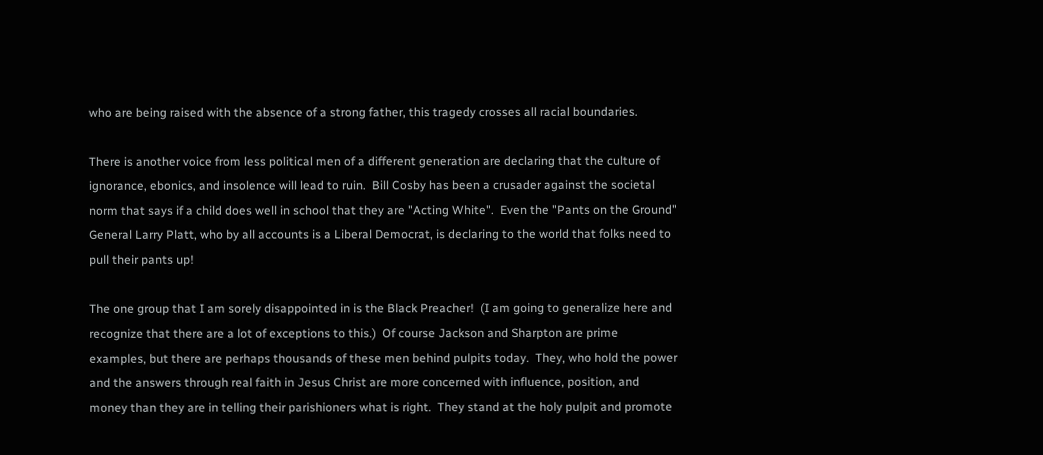who are being raised with the absence of a strong father, this tragedy crosses all racial boundaries.

There is another voice from less political men of a different generation are declaring that the culture of ignorance, ebonics, and insolence will lead to ruin.  Bill Cosby has been a crusader against the societal norm that says if a child does well in school that they are "Acting White".  Even the "Pants on the Ground" General Larry Platt, who by all accounts is a Liberal Democrat, is declaring to the world that folks need to pull their pants up!

The one group that I am sorely disappointed in is the Black Preacher!  (I am going to generalize here and recognize that there are a lot of exceptions to this.)  Of course Jackson and Sharpton are prime examples, but there are perhaps thousands of these men behind pulpits today.  They, who hold the power and the answers through real faith in Jesus Christ are more concerned with influence, position, and money than they are in telling their parishioners what is right.  They stand at the holy pulpit and promote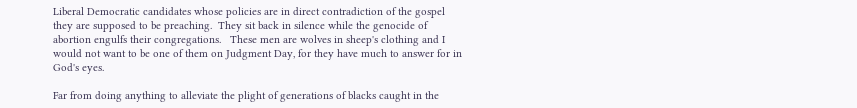Liberal Democratic candidates whose policies are in direct contradiction of the gospel they are supposed to be preaching.  They sit back in silence while the genocide of abortion engulfs their congregations.   These men are wolves in sheep's clothing and I would not want to be one of them on Judgment Day, for they have much to answer for in God's eyes.

Far from doing anything to alleviate the plight of generations of blacks caught in the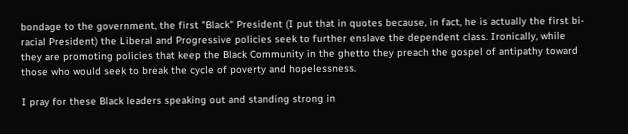bondage to the government, the first "Black" President (I put that in quotes because, in fact, he is actually the first bi-racial President) the Liberal and Progressive policies seek to further enslave the dependent class. Ironically, while they are promoting policies that keep the Black Community in the ghetto they preach the gospel of antipathy toward those who would seek to break the cycle of poverty and hopelessness.

I pray for these Black leaders speaking out and standing strong in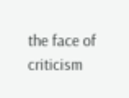the face of criticism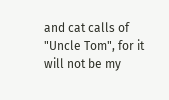and cat calls of "Uncle Tom", for it will not be my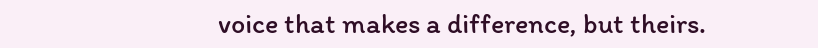voice that makes a difference, but theirs.